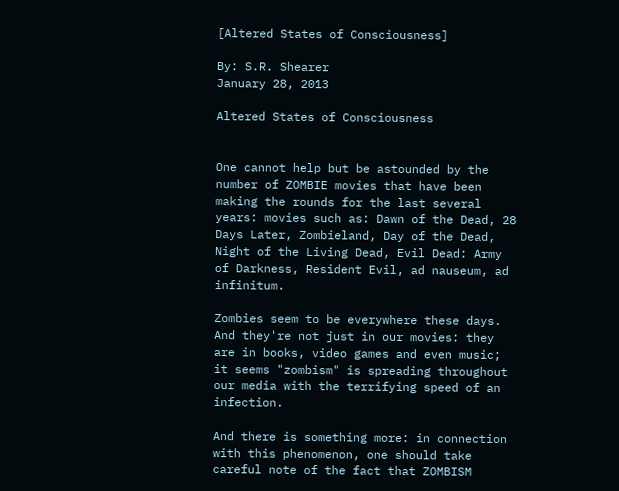[Altered States of Consciousness]

By: S.R. Shearer
January 28, 2013

Altered States of Consciousness


One cannot help but be astounded by the number of ZOMBIE movies that have been making the rounds for the last several years: movies such as: Dawn of the Dead, 28 Days Later, Zombieland, Day of the Dead, Night of the Living Dead, Evil Dead: Army of Darkness, Resident Evil, ad nauseum, ad infinitum.

Zombies seem to be everywhere these days. And they're not just in our movies: they are in books, video games and even music; it seems "zombism" is spreading throughout our media with the terrifying speed of an infection.

And there is something more: in connection with this phenomenon, one should take careful note of the fact that ZOMBISM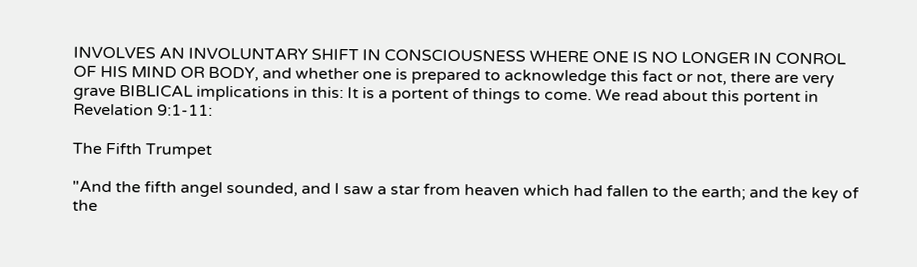INVOLVES AN INVOLUNTARY SHIFT IN CONSCIOUSNESS WHERE ONE IS NO LONGER IN CONROL OF HIS MIND OR BODY, and whether one is prepared to acknowledge this fact or not, there are very grave BIBLICAL implications in this: It is a portent of things to come. We read about this portent in Revelation 9:1-11:

The Fifth Trumpet

"And the fifth angel sounded, and I saw a star from heaven which had fallen to the earth; and the key of the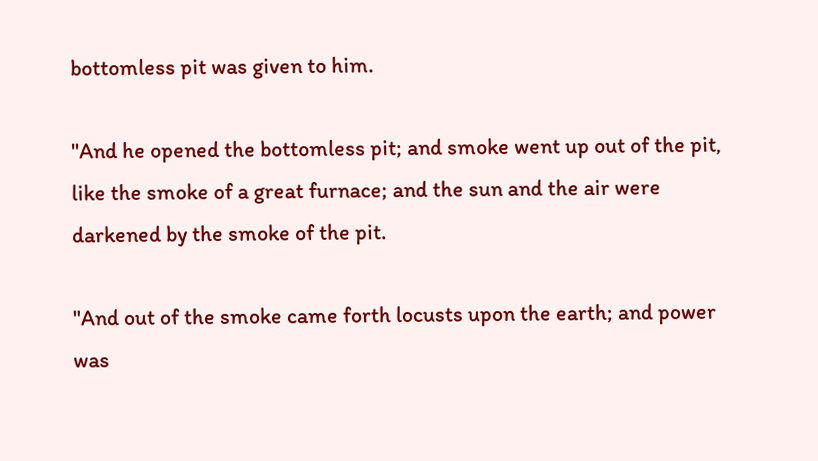bottomless pit was given to him.

"And he opened the bottomless pit; and smoke went up out of the pit, like the smoke of a great furnace; and the sun and the air were darkened by the smoke of the pit.

"And out of the smoke came forth locusts upon the earth; and power was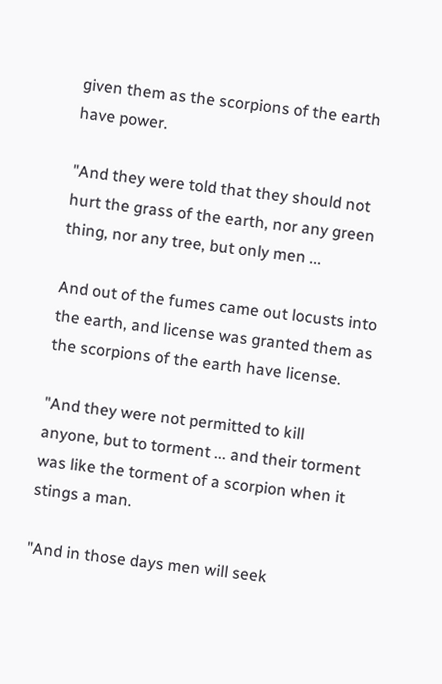given them as the scorpions of the earth have power.

"And they were told that they should not hurt the grass of the earth, nor any green thing, nor any tree, but only men ...

And out of the fumes came out locusts into the earth, and license was granted them as the scorpions of the earth have license.

"And they were not permitted to kill anyone, but to torment ... and their torment was like the torment of a scorpion when it stings a man.

"And in those days men will seek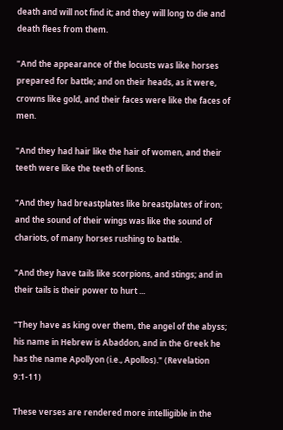death and will not find it; and they will long to die and death flees from them.

"And the appearance of the locusts was like horses prepared for battle; and on their heads, as it were, crowns like gold, and their faces were like the faces of men.

"And they had hair like the hair of women, and their teeth were like the teeth of lions.

"And they had breastplates like breastplates of iron; and the sound of their wings was like the sound of chariots, of many horses rushing to battle.

"And they have tails like scorpions, and stings; and in their tails is their power to hurt ...

"They have as king over them, the angel of the abyss; his name in Hebrew is Abaddon, and in the Greek he has the name Apollyon (i.e., Apollos)." (Revelation 9:1-11)

These verses are rendered more intelligible in the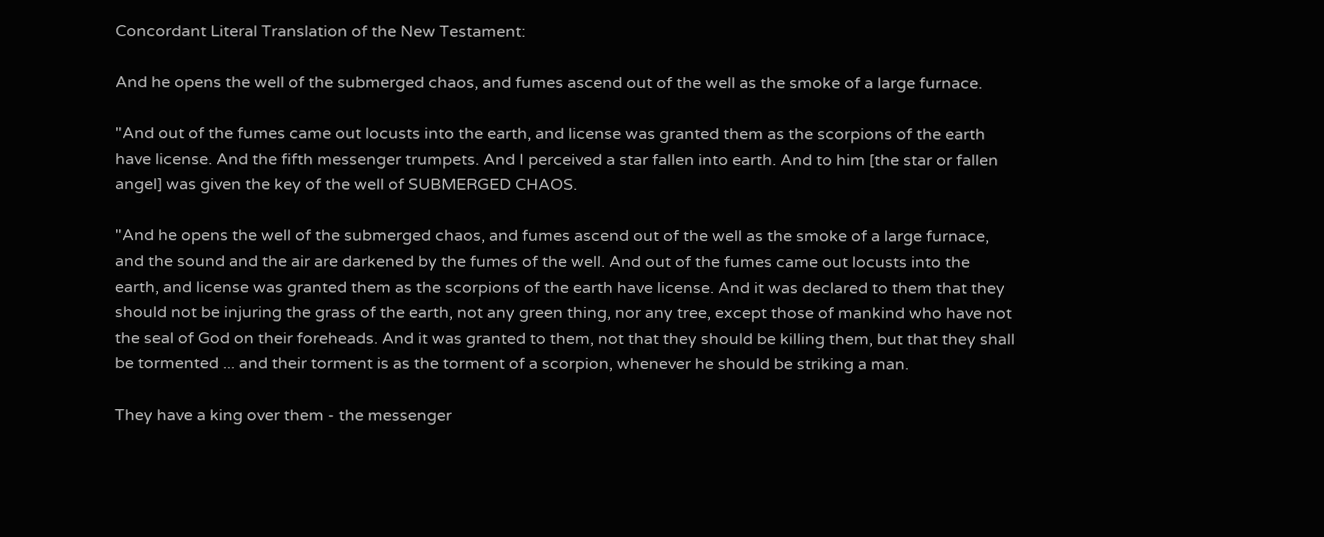Concordant Literal Translation of the New Testament:

And he opens the well of the submerged chaos, and fumes ascend out of the well as the smoke of a large furnace.

"And out of the fumes came out locusts into the earth, and license was granted them as the scorpions of the earth have license. And the fifth messenger trumpets. And I perceived a star fallen into earth. And to him [the star or fallen angel] was given the key of the well of SUBMERGED CHAOS.

"And he opens the well of the submerged chaos, and fumes ascend out of the well as the smoke of a large furnace, and the sound and the air are darkened by the fumes of the well. And out of the fumes came out locusts into the earth, and license was granted them as the scorpions of the earth have license. And it was declared to them that they should not be injuring the grass of the earth, not any green thing, nor any tree, except those of mankind who have not the seal of God on their foreheads. And it was granted to them, not that they should be killing them, but that they shall be tormented ... and their torment is as the torment of a scorpion, whenever he should be striking a man.

They have a king over them - the messenger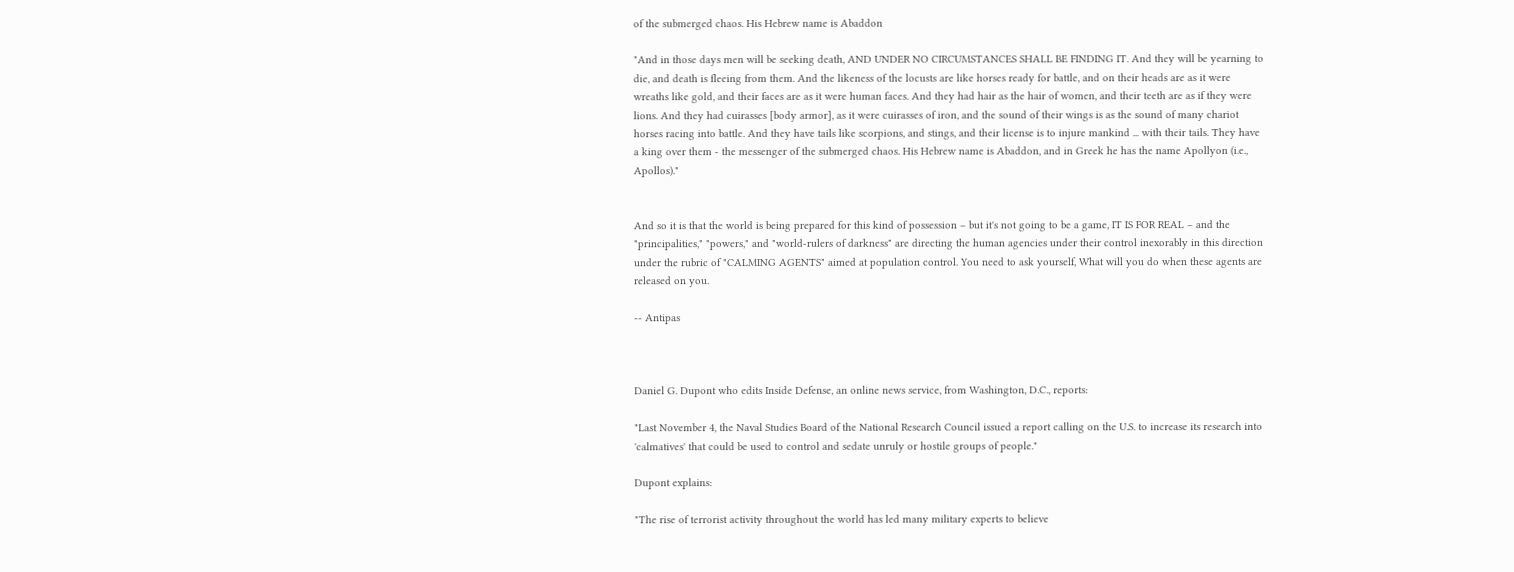of the submerged chaos. His Hebrew name is Abaddon

"And in those days men will be seeking death, AND UNDER NO CIRCUMSTANCES SHALL BE FINDING IT. And they will be yearning to die, and death is fleeing from them. And the likeness of the locusts are like horses ready for battle, and on their heads are as it were wreaths like gold, and their faces are as it were human faces. And they had hair as the hair of women, and their teeth are as if they were lions. And they had cuirasses [body armor], as it were cuirasses of iron, and the sound of their wings is as the sound of many chariot horses racing into battle. And they have tails like scorpions, and stings, and their license is to injure mankind ... with their tails. They have a king over them - the messenger of the submerged chaos. His Hebrew name is Abaddon, and in Greek he has the name Apollyon (i.e., Apollos)."


And so it is that the world is being prepared for this kind of possession – but it's not going to be a game, IT IS FOR REAL – and the "principalities," "powers," and "world-rulers of darkness" are directing the human agencies under their control inexorably in this direction under the rubric of "CALMING AGENTS" aimed at population control. You need to ask yourself, What will you do when these agents are released on you.

-- Antipas



Daniel G. Dupont who edits Inside Defense, an online news service, from Washington, D.C., reports:

"Last November 4, the Naval Studies Board of the National Research Council issued a report calling on the U.S. to increase its research into 'calmatives' that could be used to control and sedate unruly or hostile groups of people."

Dupont explains:

"The rise of terrorist activity throughout the world has led many military experts to believe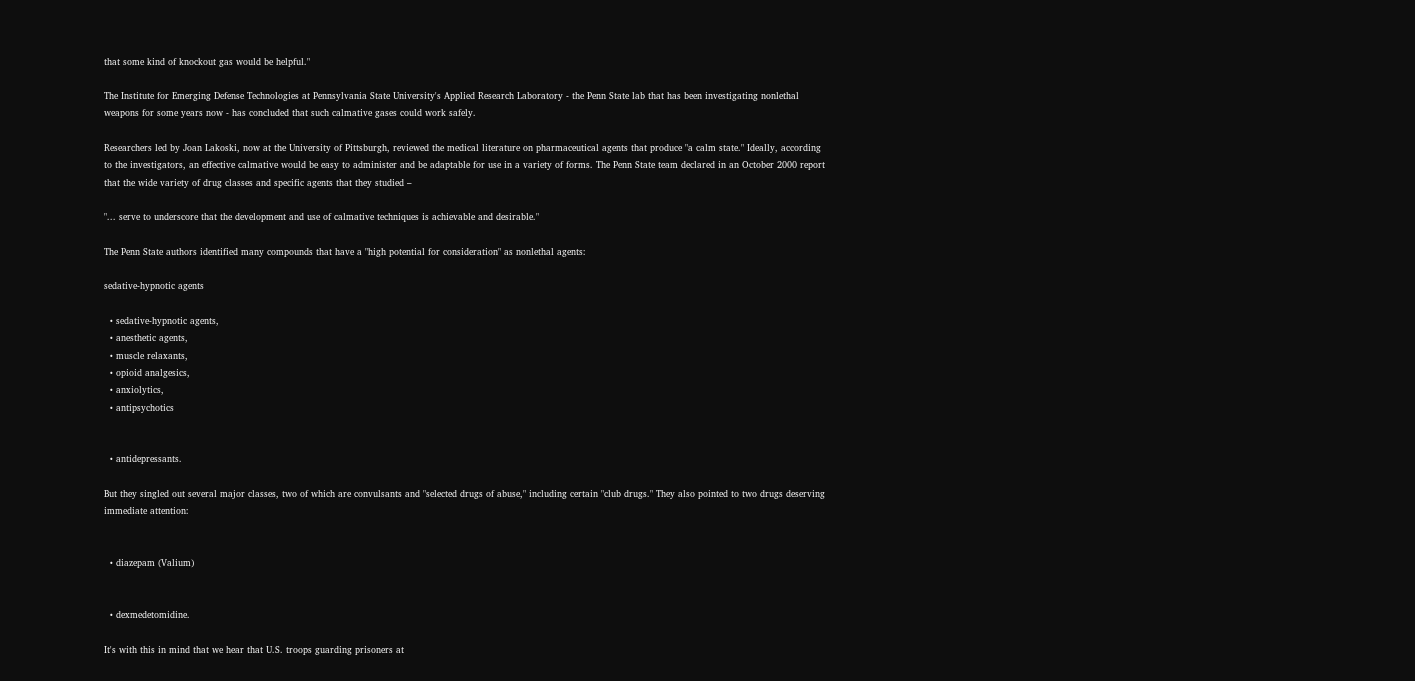that some kind of knockout gas would be helpful."

The Institute for Emerging Defense Technologies at Pennsylvania State University's Applied Research Laboratory - the Penn State lab that has been investigating nonlethal weapons for some years now - has concluded that such calmative gases could work safely.

Researchers led by Joan Lakoski, now at the University of Pittsburgh, reviewed the medical literature on pharmaceutical agents that produce "a calm state." Ideally, according to the investigators, an effective calmative would be easy to administer and be adaptable for use in a variety of forms. The Penn State team declared in an October 2000 report that the wide variety of drug classes and specific agents that they studied –

"... serve to underscore that the development and use of calmative techniques is achievable and desirable."

The Penn State authors identified many compounds that have a "high potential for consideration" as nonlethal agents:

sedative-hypnotic agents

  • sedative-hypnotic agents,
  • anesthetic agents,
  • muscle relaxants,
  • opioid analgesics,
  • anxiolytics,
  • antipsychotics


  • antidepressants.

But they singled out several major classes, two of which are convulsants and "selected drugs of abuse," including certain "club drugs." They also pointed to two drugs deserving immediate attention:


  • diazepam (Valium)


  • dexmedetomidine.

It's with this in mind that we hear that U.S. troops guarding prisoners at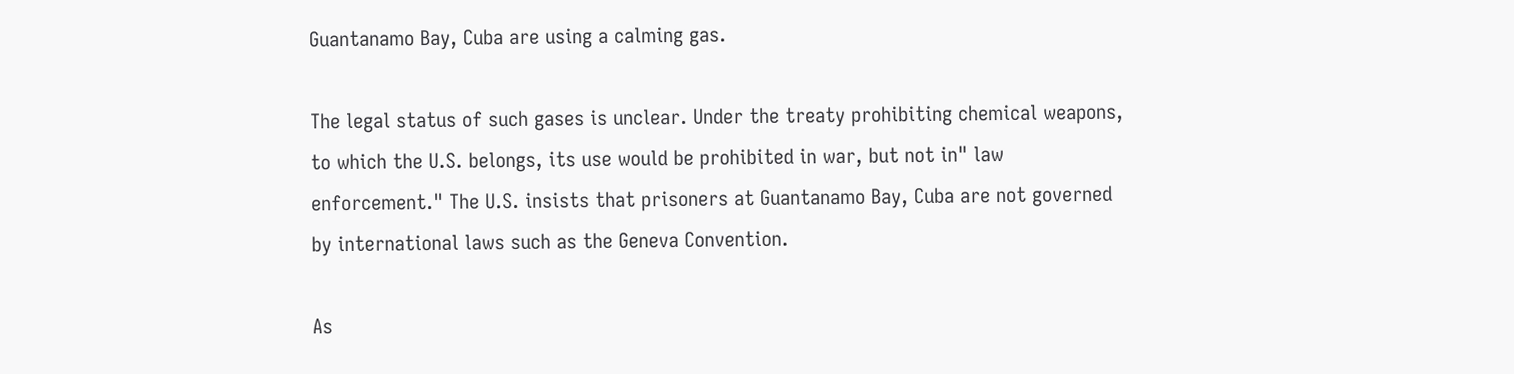Guantanamo Bay, Cuba are using a calming gas.

The legal status of such gases is unclear. Under the treaty prohibiting chemical weapons, to which the U.S. belongs, its use would be prohibited in war, but not in" law enforcement." The U.S. insists that prisoners at Guantanamo Bay, Cuba are not governed by international laws such as the Geneva Convention.

As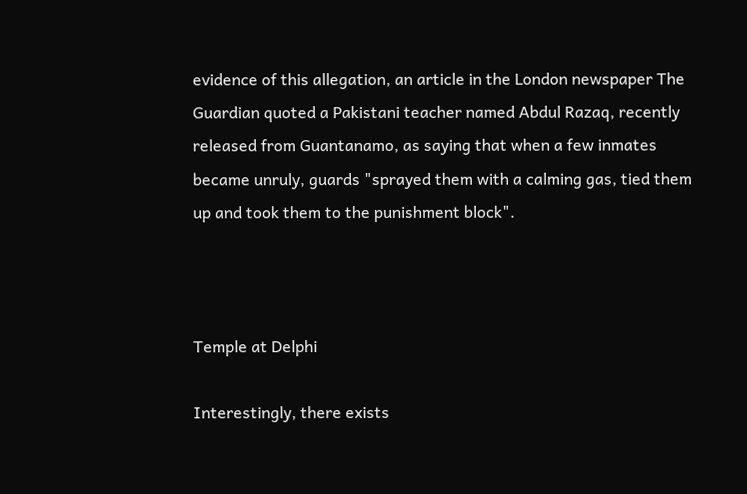evidence of this allegation, an article in the London newspaper The Guardian quoted a Pakistani teacher named Abdul Razaq, recently released from Guantanamo, as saying that when a few inmates became unruly, guards "sprayed them with a calming gas, tied them up and took them to the punishment block".



Temple at Delphi

Interestingly, there exists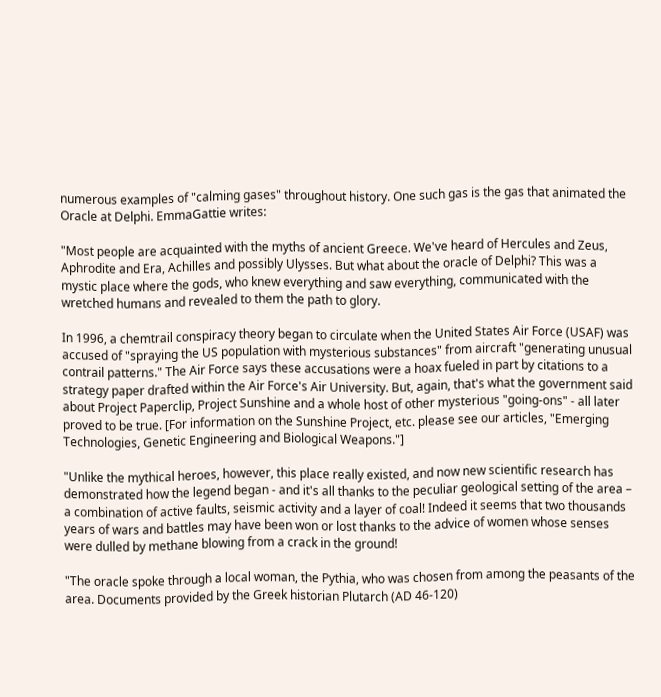numerous examples of "calming gases" throughout history. One such gas is the gas that animated the Oracle at Delphi. EmmaGattie writes:

"Most people are acquainted with the myths of ancient Greece. We've heard of Hercules and Zeus, Aphrodite and Era, Achilles and possibly Ulysses. But what about the oracle of Delphi? This was a mystic place where the gods, who knew everything and saw everything, communicated with the wretched humans and revealed to them the path to glory.

In 1996, a chemtrail conspiracy theory began to circulate when the United States Air Force (USAF) was accused of "spraying the US population with mysterious substances" from aircraft "generating unusual contrail patterns." The Air Force says these accusations were a hoax fueled in part by citations to a strategy paper drafted within the Air Force's Air University. But, again, that's what the government said about Project Paperclip, Project Sunshine and a whole host of other mysterious "going-ons" - all later proved to be true. [For information on the Sunshine Project, etc. please see our articles, "Emerging Technologies, Genetic Engineering and Biological Weapons."]

"Unlike the mythical heroes, however, this place really existed, and now new scientific research has demonstrated how the legend began - and it's all thanks to the peculiar geological setting of the area – a combination of active faults, seismic activity and a layer of coal! Indeed it seems that two thousands years of wars and battles may have been won or lost thanks to the advice of women whose senses were dulled by methane blowing from a crack in the ground!

"The oracle spoke through a local woman, the Pythia, who was chosen from among the peasants of the area. Documents provided by the Greek historian Plutarch (AD 46-120)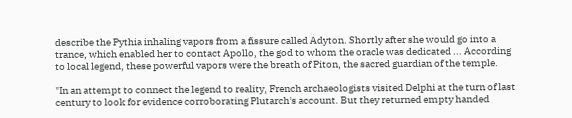describe the Pythia inhaling vapors from a fissure called Adyton. Shortly after she would go into a trance, which enabled her to contact Apollo, the god to whom the oracle was dedicated ... According to local legend, these powerful vapors were the breath of Piton, the sacred guardian of the temple.

"In an attempt to connect the legend to reality, French archaeologists visited Delphi at the turn of last century to look for evidence corroborating Plutarch's account. But they returned empty handed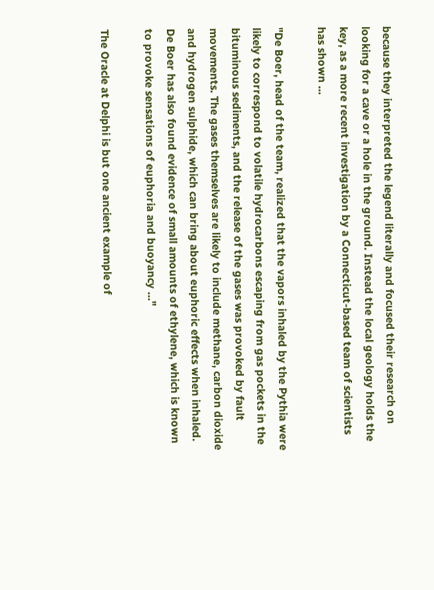because they interpreted the legend literally and focused their research on looking for a cave or a hole in the ground. Instead the local geology holds the key, as a more recent investigation by a Connecticut-based team of scientists has shown ...

"De Boer, head of the team, realized that the vapors inhaled by the Pythia were likely to correspond to volatile hydrocarbons escaping from gas pockets in the bituminous sediments, and the release of the gases was provoked by fault movements. The gases themselves are likely to include methane, carbon dioxide and hydrogen sulphide, which can bring about euphoric effects when inhaled. De Boer has also found evidence of small amounts of ethylene, which is known to provoke sensations of euphoria and buoyancy ..."

The Oracle at Delphi is but one ancient example of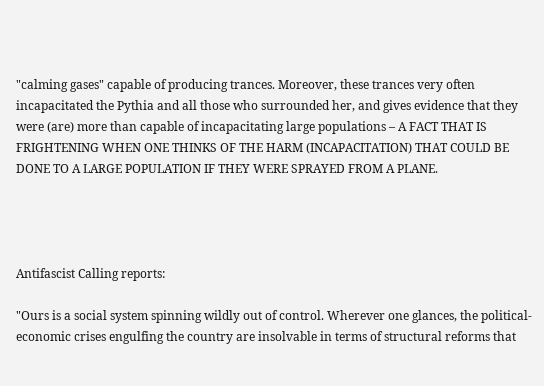"calming gases" capable of producing trances. Moreover, these trances very often incapacitated the Pythia and all those who surrounded her, and gives evidence that they were (are) more than capable of incapacitating large populations – A FACT THAT IS FRIGHTENING WHEN ONE THINKS OF THE HARM (INCAPACITATION) THAT COULD BE DONE TO A LARGE POPULATION IF THEY WERE SPRAYED FROM A PLANE.




Antifascist Calling reports:

"Ours is a social system spinning wildly out of control. Wherever one glances, the political-economic crises engulfing the country are insolvable in terms of structural reforms that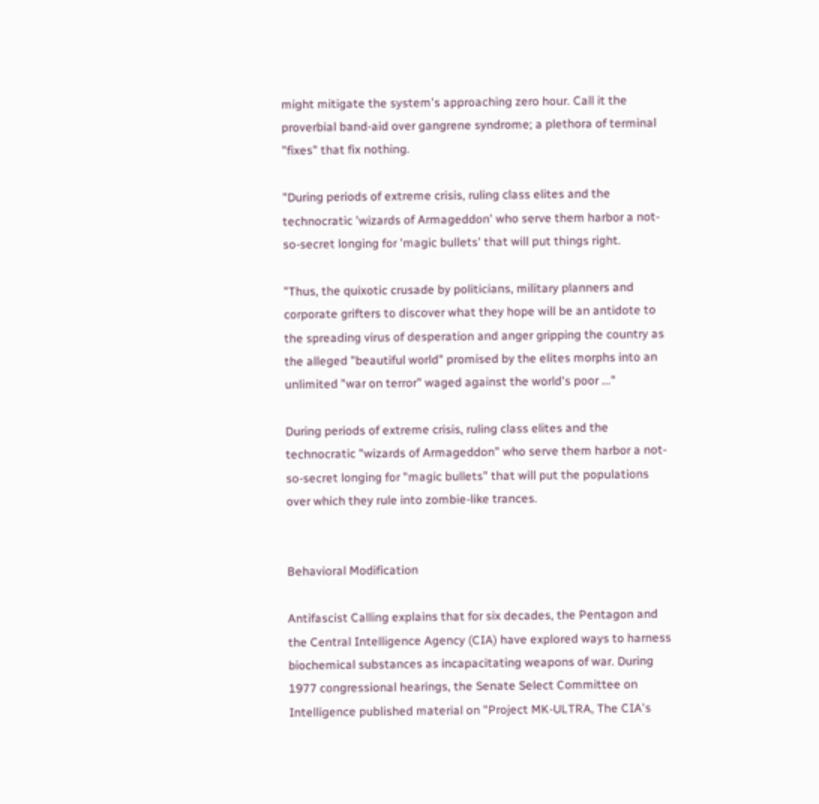might mitigate the system's approaching zero hour. Call it the proverbial band-aid over gangrene syndrome; a plethora of terminal "fixes" that fix nothing.

"During periods of extreme crisis, ruling class elites and the technocratic 'wizards of Armageddon' who serve them harbor a not-so-secret longing for 'magic bullets' that will put things right.

"Thus, the quixotic crusade by politicians, military planners and corporate grifters to discover what they hope will be an antidote to the spreading virus of desperation and anger gripping the country as the alleged "beautiful world" promised by the elites morphs into an unlimited "war on terror" waged against the world's poor ..."

During periods of extreme crisis, ruling class elites and the technocratic "wizards of Armageddon" who serve them harbor a not-so-secret longing for "magic bullets" that will put the populations over which they rule into zombie-like trances.


Behavioral Modification

Antifascist Calling explains that for six decades, the Pentagon and the Central Intelligence Agency (CIA) have explored ways to harness biochemical substances as incapacitating weapons of war. During 1977 congressional hearings, the Senate Select Committee on Intelligence published material on "Project MK-ULTRA, The CIA's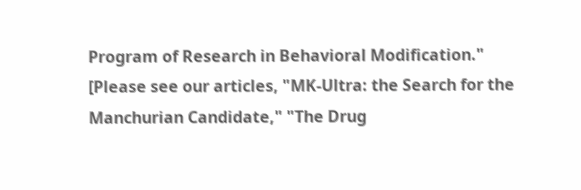Program of Research in Behavioral Modification." [Please see our articles, "MK-Ultra: the Search for the Manchurian Candidate," "The Drug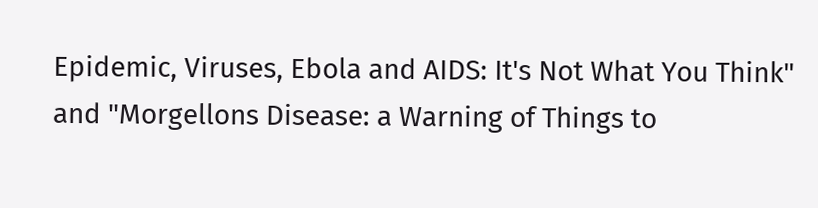Epidemic, Viruses, Ebola and AIDS: It's Not What You Think" and "Morgellons Disease: a Warning of Things to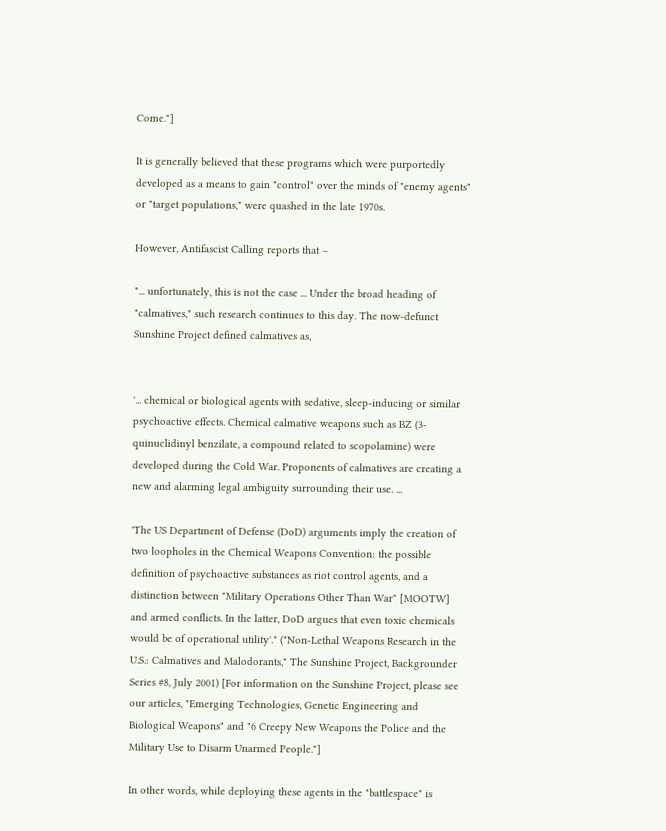Come."]

It is generally believed that these programs which were purportedly developed as a means to gain "control" over the minds of "enemy agents" or "target populations," were quashed in the late 1970s.

However, Antifascist Calling reports that –

"... unfortunately, this is not the case ... Under the broad heading of "calmatives," such research continues to this day. The now-defunct Sunshine Project defined calmatives as,


'... chemical or biological agents with sedative, sleep-inducing or similar psychoactive effects. Chemical calmative weapons such as BZ (3-quinuclidinyl benzilate, a compound related to scopolamine) were developed during the Cold War. Proponents of calmatives are creating a new and alarming legal ambiguity surrounding their use. ...

'The US Department of Defense (DoD) arguments imply the creation of two loopholes in the Chemical Weapons Convention: the possible definition of psychoactive substances as riot control agents, and a distinction between "Military Operations Other Than War" [MOOTW] and armed conflicts. In the latter, DoD argues that even toxic chemicals would be of operational utility'." ("Non-Lethal Weapons Research in the U.S.: Calmatives and Malodorants," The Sunshine Project, Backgrounder Series #8, July 2001) [For information on the Sunshine Project, please see our articles, "Emerging Technologies, Genetic Engineering and Biological Weapons" and "6 Creepy New Weapons the Police and the Military Use to Disarm Unarmed People."]

In other words, while deploying these agents in the "battlespace" is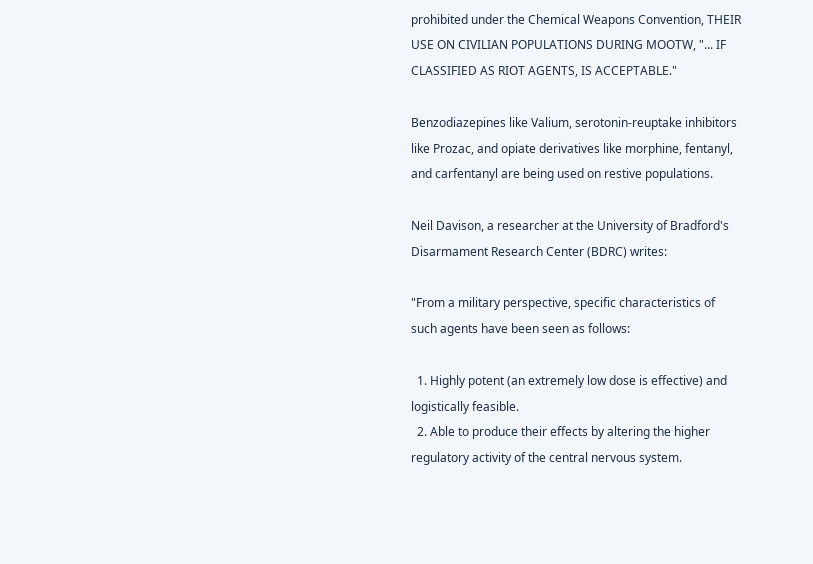prohibited under the Chemical Weapons Convention, THEIR USE ON CIVILIAN POPULATIONS DURING MOOTW, "... IF CLASSIFIED AS RIOT AGENTS, IS ACCEPTABLE."

Benzodiazepines like Valium, serotonin-reuptake inhibitors like Prozac, and opiate derivatives like morphine, fentanyl, and carfentanyl are being used on restive populations.

Neil Davison, a researcher at the University of Bradford's Disarmament Research Center (BDRC) writes:

"From a military perspective, specific characteristics of such agents have been seen as follows:

  1. Highly potent (an extremely low dose is effective) and logistically feasible.
  2. Able to produce their effects by altering the higher regulatory activity of the central nervous system.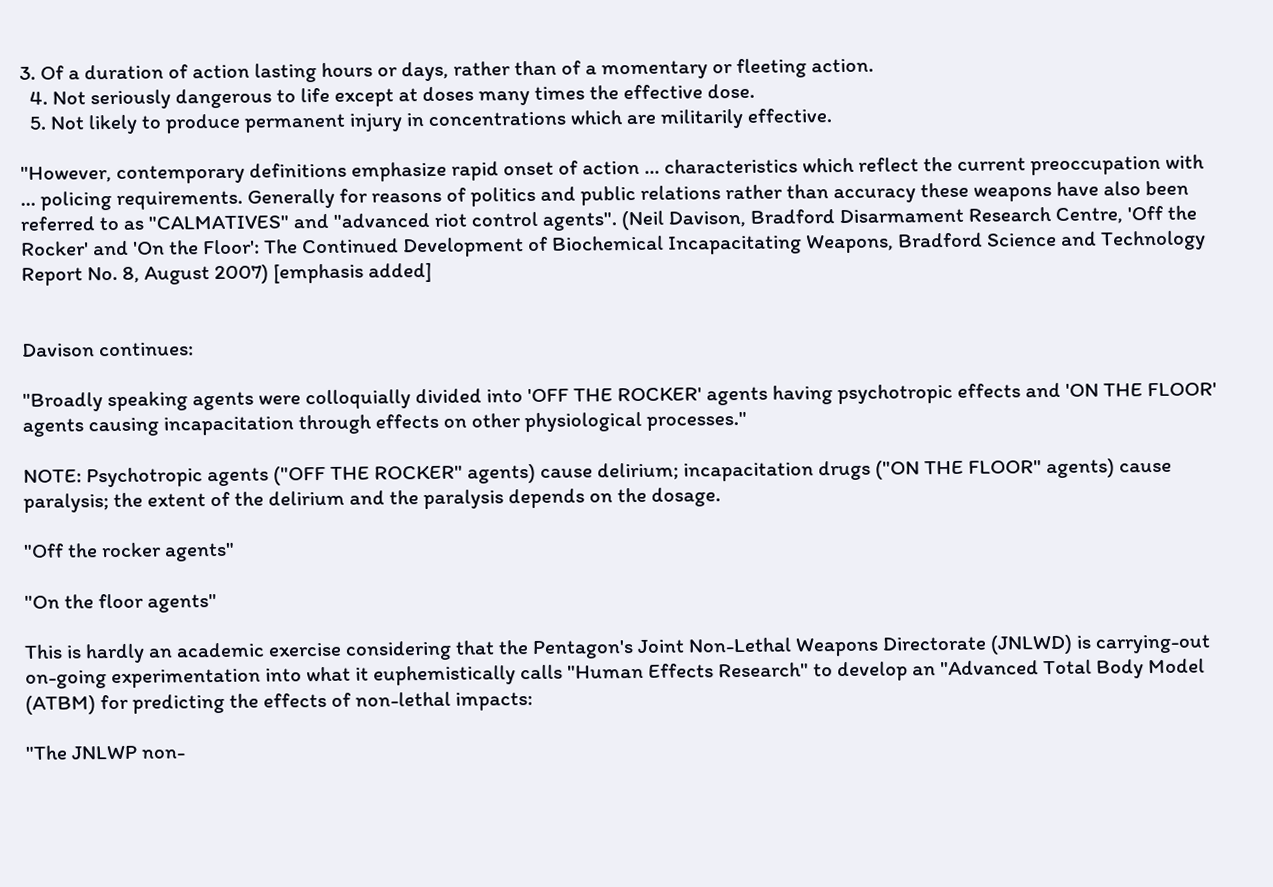3. Of a duration of action lasting hours or days, rather than of a momentary or fleeting action.
  4. Not seriously dangerous to life except at doses many times the effective dose.
  5. Not likely to produce permanent injury in concentrations which are militarily effective.

"However, contemporary definitions emphasize rapid onset of action ... characteristics which reflect the current preoccupation with ... policing requirements. Generally for reasons of politics and public relations rather than accuracy these weapons have also been referred to as "CALMATIVES" and "advanced riot control agents". (Neil Davison, Bradford Disarmament Research Centre, 'Off the Rocker' and 'On the Floor': The Continued Development of Biochemical Incapacitating Weapons, Bradford Science and Technology Report No. 8, August 2007) [emphasis added]


Davison continues:

"Broadly speaking agents were colloquially divided into 'OFF THE ROCKER' agents having psychotropic effects and 'ON THE FLOOR' agents causing incapacitation through effects on other physiological processes."

NOTE: Psychotropic agents ("OFF THE ROCKER" agents) cause delirium; incapacitation drugs ("ON THE FLOOR" agents) cause paralysis; the extent of the delirium and the paralysis depends on the dosage.

"Off the rocker agents"

"On the floor agents"

This is hardly an academic exercise considering that the Pentagon's Joint Non-Lethal Weapons Directorate (JNLWD) is carrying-out on-going experimentation into what it euphemistically calls "Human Effects Research" to develop an "Advanced Total Body Model (ATBM) for predicting the effects of non-lethal impacts:

"The JNLWP non-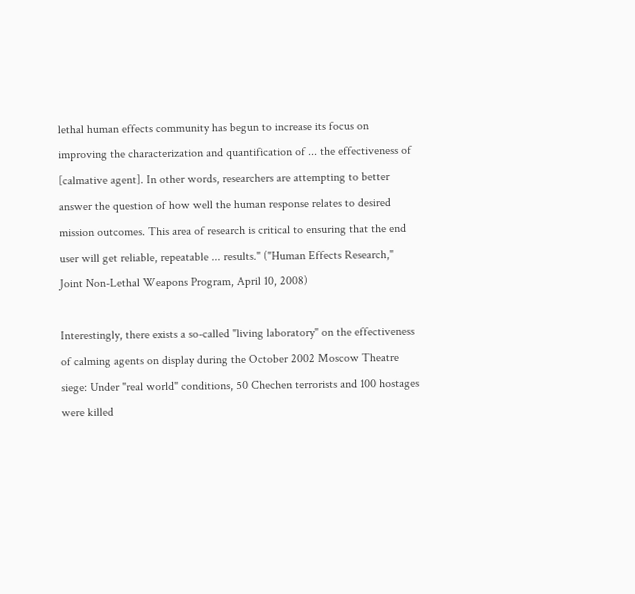lethal human effects community has begun to increase its focus on improving the characterization and quantification of ... the effectiveness of [calmative agent]. In other words, researchers are attempting to better answer the question of how well the human response relates to desired mission outcomes. This area of research is critical to ensuring that the end user will get reliable, repeatable ... results." ("Human Effects Research," Joint Non-Lethal Weapons Program, April 10, 2008)

Interestingly, there exists a so-called "living laboratory" on the effectiveness of calming agents on display during the October 2002 Moscow Theatre siege: Under "real world" conditions, 50 Chechen terrorists and 100 hostages were killed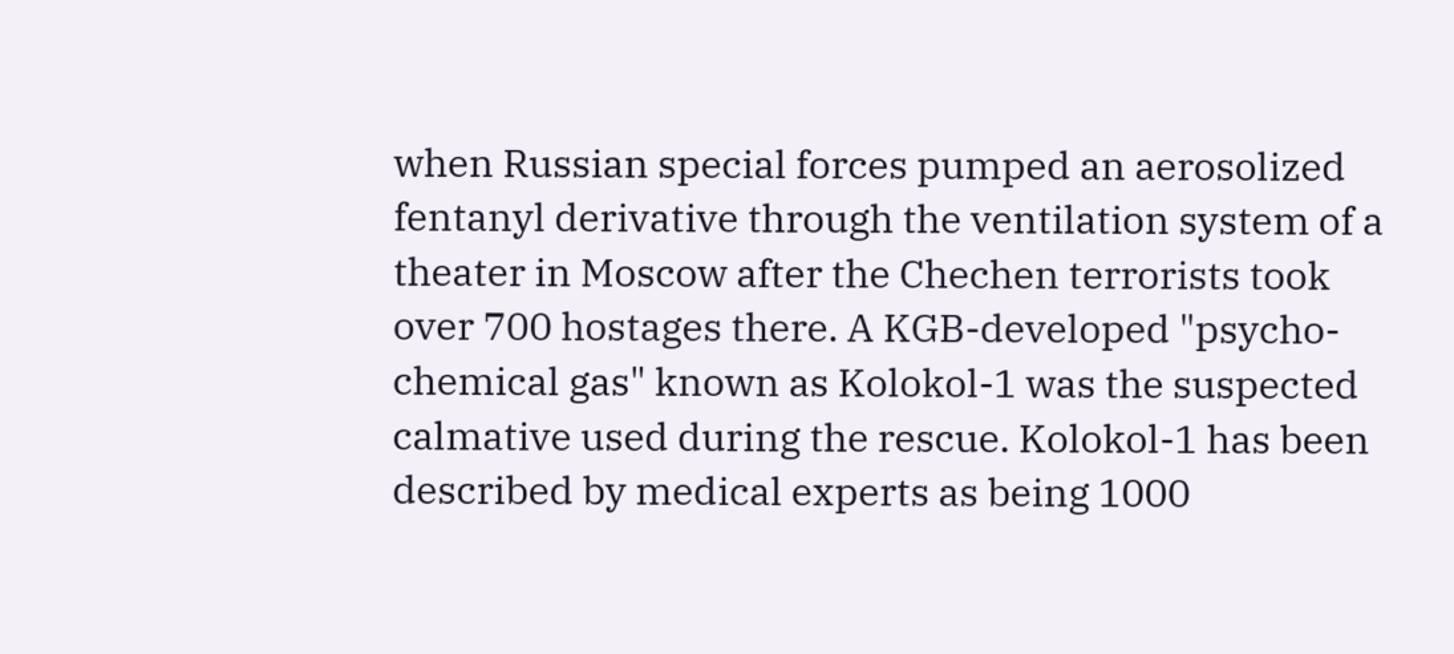when Russian special forces pumped an aerosolized fentanyl derivative through the ventilation system of a theater in Moscow after the Chechen terrorists took over 700 hostages there. A KGB-developed "psycho-chemical gas" known as Kolokol-1 was the suspected calmative used during the rescue. Kolokol-1 has been described by medical experts as being 1000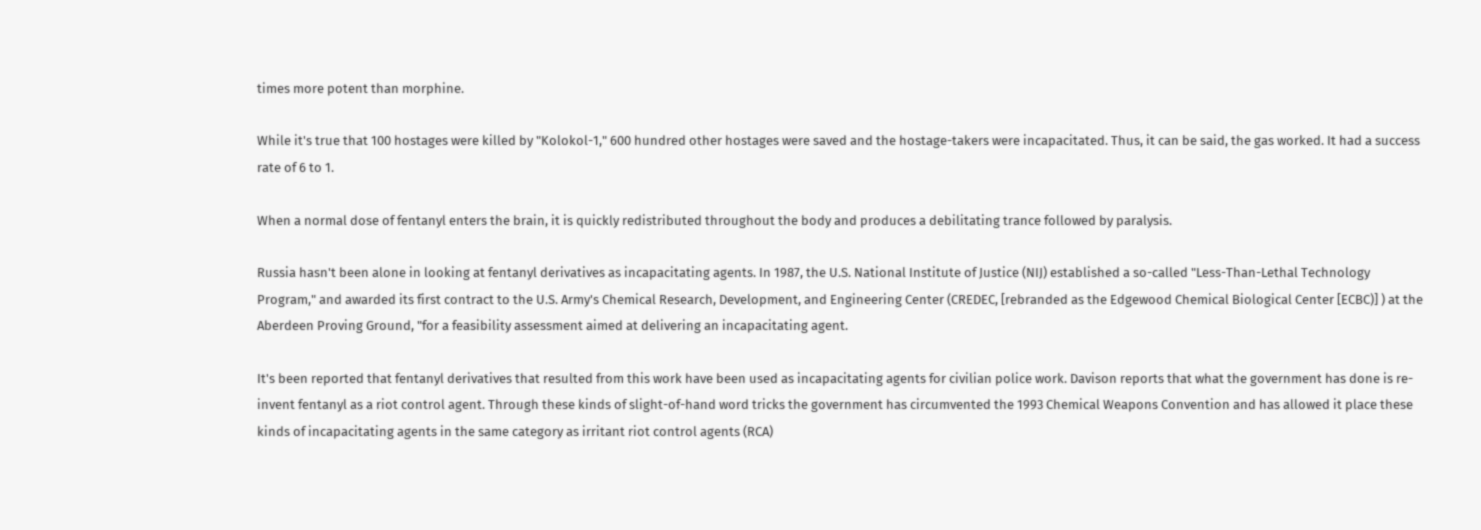times more potent than morphine.

While it's true that 100 hostages were killed by "Kolokol-1," 600 hundred other hostages were saved and the hostage-takers were incapacitated. Thus, it can be said, the gas worked. It had a success rate of 6 to 1.

When a normal dose of fentanyl enters the brain, it is quickly redistributed throughout the body and produces a debilitating trance followed by paralysis.

Russia hasn't been alone in looking at fentanyl derivatives as incapacitating agents. In 1987, the U.S. National Institute of Justice (NIJ) established a so-called "Less-Than-Lethal Technology Program," and awarded its first contract to the U.S. Army's Chemical Research, Development, and Engineering Center (CREDEC, [rebranded as the Edgewood Chemical Biological Center [ECBC)] ) at the Aberdeen Proving Ground, "for a feasibility assessment aimed at delivering an incapacitating agent.

It's been reported that fentanyl derivatives that resulted from this work have been used as incapacitating agents for civilian police work. Davison reports that what the government has done is re-invent fentanyl as a riot control agent. Through these kinds of slight-of-hand word tricks the government has circumvented the 1993 Chemical Weapons Convention and has allowed it place these kinds of incapacitating agents in the same category as irritant riot control agents (RCA)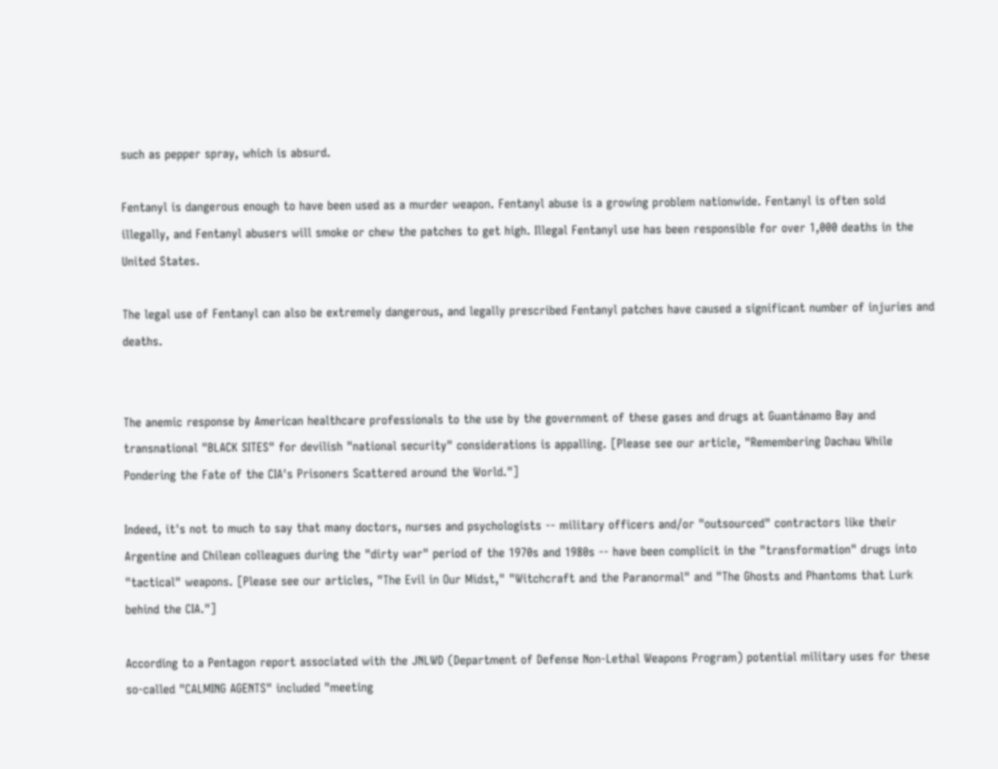such as pepper spray, which is absurd.

Fentanyl is dangerous enough to have been used as a murder weapon. Fentanyl abuse is a growing problem nationwide. Fentanyl is often sold illegally, and Fentanyl abusers will smoke or chew the patches to get high. Illegal Fentanyl use has been responsible for over 1,000 deaths in the United States.

The legal use of Fentanyl can also be extremely dangerous, and legally prescribed Fentanyl patches have caused a significant number of injuries and deaths.


The anemic response by American healthcare professionals to the use by the government of these gases and drugs at Guantánamo Bay and transnational "BLACK SITES" for devilish "national security" considerations is appalling. [Please see our article, "Remembering Dachau While Pondering the Fate of the CIA's Prisoners Scattered around the World."]

Indeed, it's not to much to say that many doctors, nurses and psychologists -- military officers and/or "outsourced" contractors like their Argentine and Chilean colleagues during the "dirty war" period of the 1970s and 1980s -- have been complicit in the "transformation" drugs into "tactical" weapons. [Please see our articles, "The Evil in Our Midst," "Witchcraft and the Paranormal" and "The Ghosts and Phantoms that Lurk behind the CIA."]

According to a Pentagon report associated with the JNLWD (Department of Defense Non-Lethal Weapons Program) potential military uses for these so-called "CALMING AGENTS" included "meeting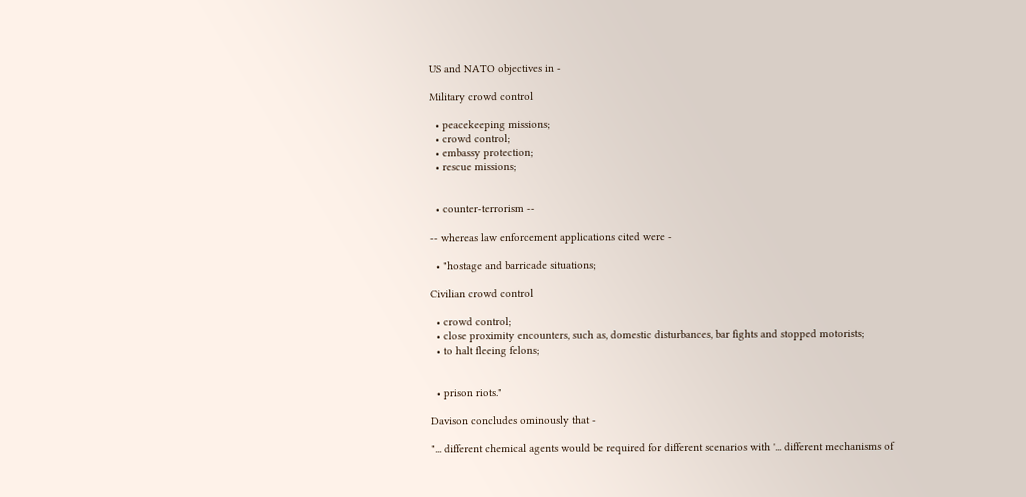US and NATO objectives in -

Military crowd control

  • peacekeeping missions;
  • crowd control;
  • embassy protection;
  • rescue missions;


  • counter-terrorism --

-- whereas law enforcement applications cited were -

  • "hostage and barricade situations;

Civilian crowd control

  • crowd control;
  • close proximity encounters, such as, domestic disturbances, bar fights and stopped motorists;
  • to halt fleeing felons;


  • prison riots."

Davison concludes ominously that -

"... different chemical agents would be required for different scenarios with '... different mechanisms of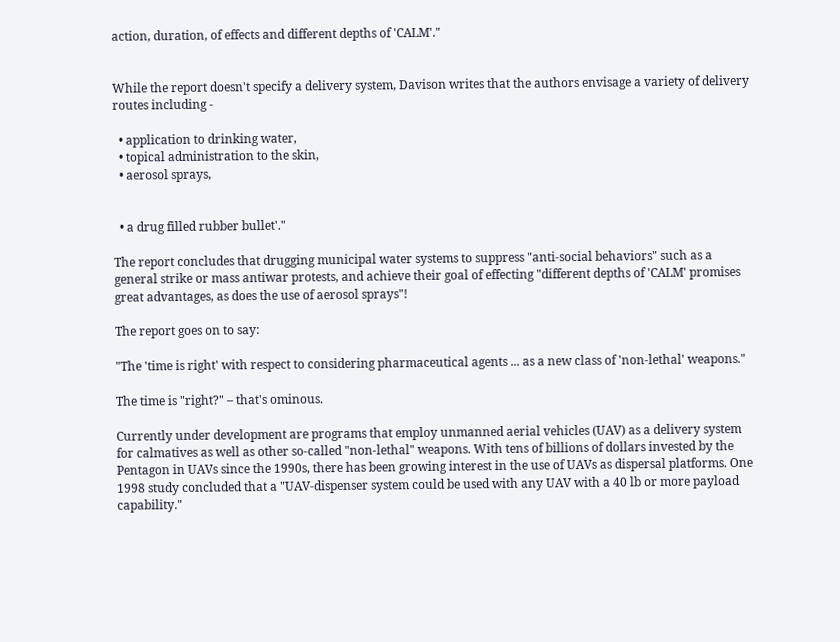action, duration, of effects and different depths of 'CALM'."


While the report doesn't specify a delivery system, Davison writes that the authors envisage a variety of delivery routes including -

  • application to drinking water,
  • topical administration to the skin,
  • aerosol sprays,


  • a drug filled rubber bullet'."

The report concludes that drugging municipal water systems to suppress "anti-social behaviors" such as a general strike or mass antiwar protests, and achieve their goal of effecting "different depths of 'CALM' promises great advantages, as does the use of aerosol sprays"!

The report goes on to say:

"The 'time is right' with respect to considering pharmaceutical agents ... as a new class of 'non-lethal' weapons."

The time is "right?" – that's ominous.

Currently under development are programs that employ unmanned aerial vehicles (UAV) as a delivery system for calmatives as well as other so-called "non-lethal" weapons. With tens of billions of dollars invested by the Pentagon in UAVs since the 1990s, there has been growing interest in the use of UAVs as dispersal platforms. One 1998 study concluded that a "UAV-dispenser system could be used with any UAV with a 40 lb or more payload capability."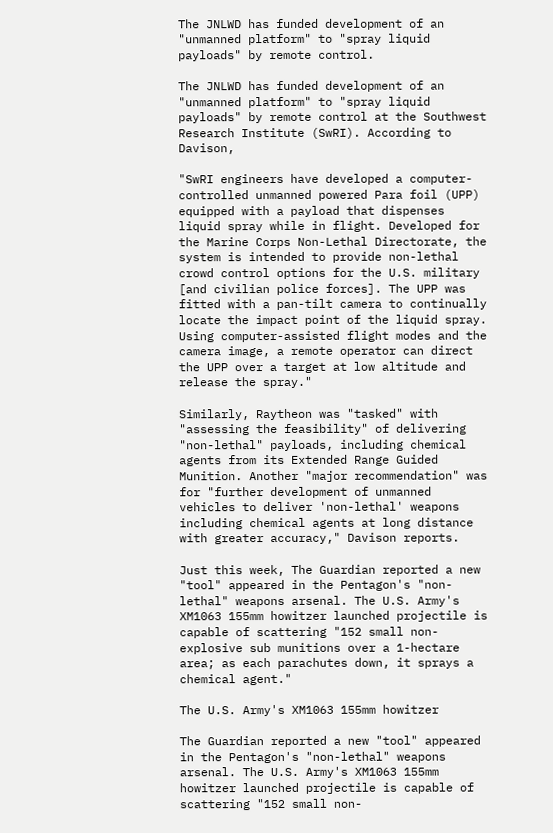The JNLWD has funded development of an "unmanned platform" to "spray liquid payloads" by remote control.

The JNLWD has funded development of an "unmanned platform" to "spray liquid payloads" by remote control at the Southwest Research Institute (SwRI). According to Davison,

"SwRI engineers have developed a computer-controlled unmanned powered Para foil (UPP) equipped with a payload that dispenses liquid spray while in flight. Developed for the Marine Corps Non-Lethal Directorate, the system is intended to provide non-lethal crowd control options for the U.S. military [and civilian police forces]. The UPP was fitted with a pan-tilt camera to continually locate the impact point of the liquid spray. Using computer-assisted flight modes and the camera image, a remote operator can direct the UPP over a target at low altitude and release the spray."

Similarly, Raytheon was "tasked" with "assessing the feasibility" of delivering "non-lethal" payloads, including chemical agents from its Extended Range Guided Munition. Another "major recommendation" was for "further development of unmanned vehicles to deliver 'non-lethal' weapons including chemical agents at long distance with greater accuracy," Davison reports.

Just this week, The Guardian reported a new "tool" appeared in the Pentagon's "non-lethal" weapons arsenal. The U.S. Army's XM1063 155mm howitzer launched projectile is capable of scattering "152 small non-explosive sub munitions over a 1-hectare area; as each parachutes down, it sprays a chemical agent."

The U.S. Army's XM1063 155mm howitzer

The Guardian reported a new "tool" appeared in the Pentagon's "non-lethal" weapons arsenal. The U.S. Army's XM1063 155mm howitzer launched projectile is capable of scattering "152 small non-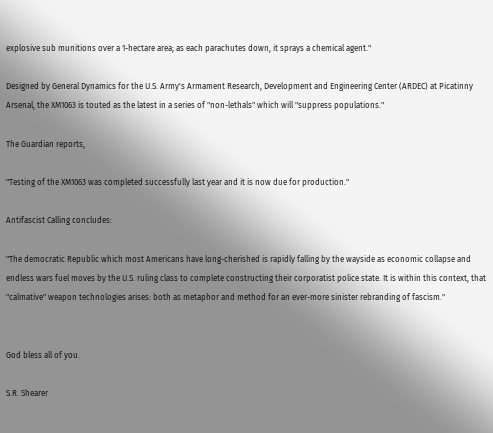explosive sub munitions over a 1-hectare area; as each parachutes down, it sprays a chemical agent."

Designed by General Dynamics for the U.S. Army's Armament Research, Development and Engineering Center (ARDEC) at Picatinny Arsenal, the XM1063 is touted as the latest in a series of "non-lethals" which will "suppress populations."

The Guardian reports,

"Testing of the XM1063 was completed successfully last year and it is now due for production."

Antifascist Calling concludes:

"The democratic Republic which most Americans have long-cherished is rapidly falling by the wayside as economic collapse and endless wars fuel moves by the U.S. ruling class to complete constructing their corporatist police state. It is within this context, that "calmative" weapon technologies arises: both as metaphor and method for an ever-more sinister rebranding of fascism."


God bless all of you.

S.R. Shearer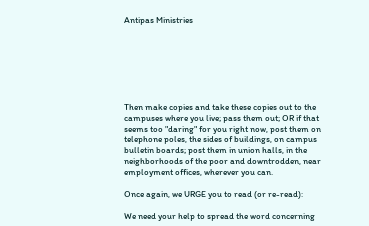Antipas Ministries







Then make copies and take these copies out to the campuses where you live; pass them out; OR if that seems too "daring" for you right now, post them on telephone poles, the sides of buildings, on campus bulletin boards; post them in union halls, in the neighborhoods of the poor and downtrodden, near employment offices, wherever you can.

Once again, we URGE you to read (or re-read):

We need your help to spread the word concerning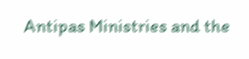Antipas Ministries and the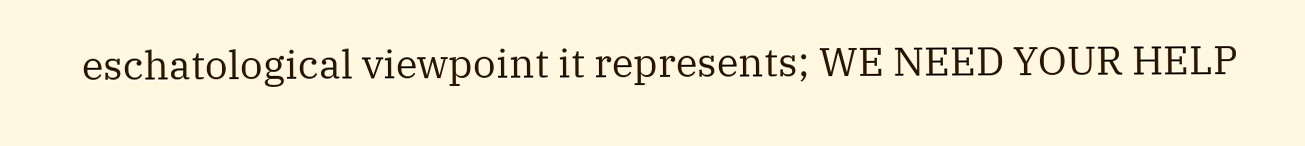eschatological viewpoint it represents; WE NEED YOUR HELP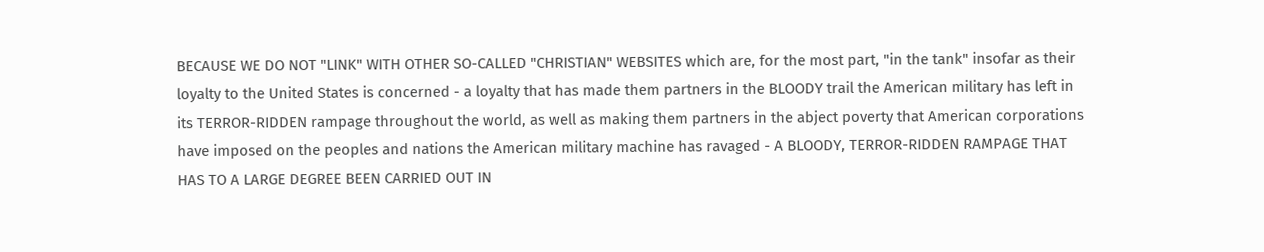BECAUSE WE DO NOT "LINK" WITH OTHER SO-CALLED "CHRISTIAN" WEBSITES which are, for the most part, "in the tank" insofar as their loyalty to the United States is concerned - a loyalty that has made them partners in the BLOODY trail the American military has left in its TERROR-RIDDEN rampage throughout the world, as well as making them partners in the abject poverty that American corporations have imposed on the peoples and nations the American military machine has ravaged - A BLOODY, TERROR-RIDDEN RAMPAGE THAT HAS TO A LARGE DEGREE BEEN CARRIED OUT IN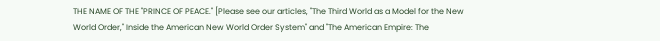THE NAME OF THE "PRINCE OF PEACE." [Please see our articles, "The Third World as a Model for the New World Order," Inside the American New World Order System" and "The American Empire: The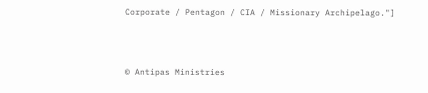Corporate / Pentagon / CIA / Missionary Archipelago."]



© Antipas Ministries